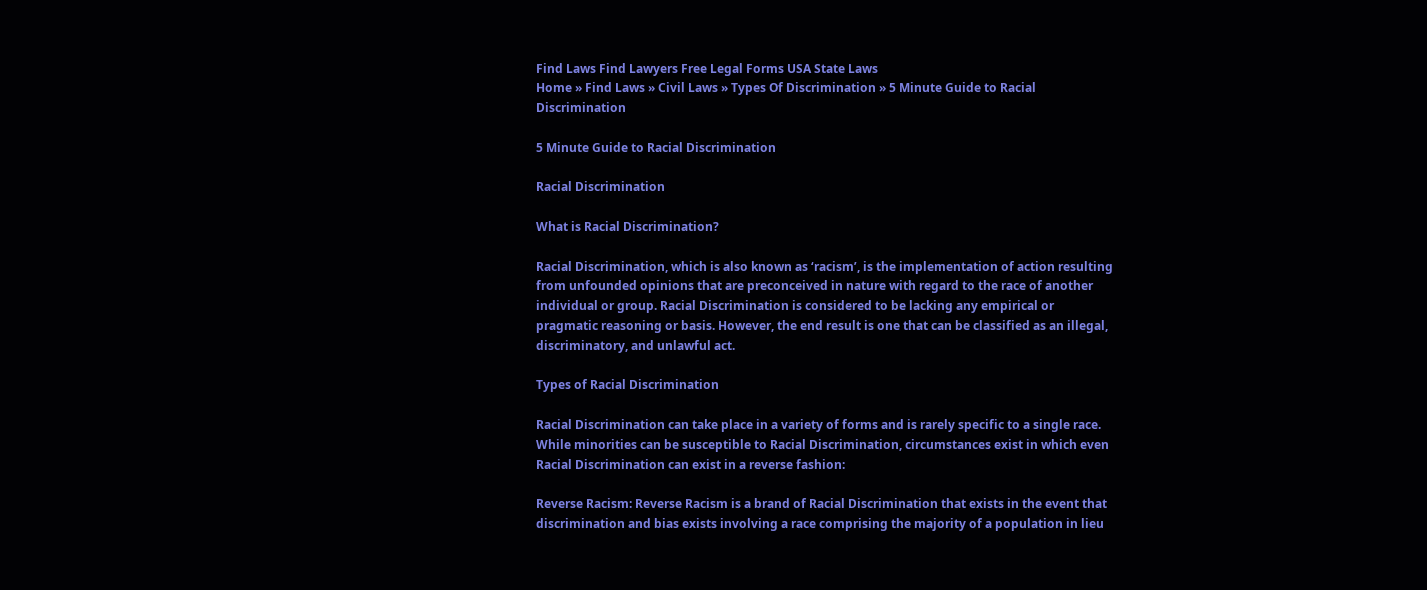Find Laws Find Lawyers Free Legal Forms USA State Laws
Home » Find Laws » Civil Laws » Types Of Discrimination » 5 Minute Guide to Racial Discrimination

5 Minute Guide to Racial Discrimination

Racial Discrimination

What is Racial Discrimination?

Racial Discrimination, which is also known as ‘racism’, is the implementation of action resulting from unfounded opinions that are preconceived in nature with regard to the race of another individual or group. Racial Discrimination is considered to be lacking any empirical or pragmatic reasoning or basis. However, the end result is one that can be classified as an illegal, discriminatory, and unlawful act.

Types of Racial Discrimination

Racial Discrimination can take place in a variety of forms and is rarely specific to a single race. While minorities can be susceptible to Racial Discrimination, circumstances exist in which even Racial Discrimination can exist in a reverse fashion:

Reverse Racism: Reverse Racism is a brand of Racial Discrimination that exists in the event that discrimination and bias exists involving a race comprising the majority of a population in lieu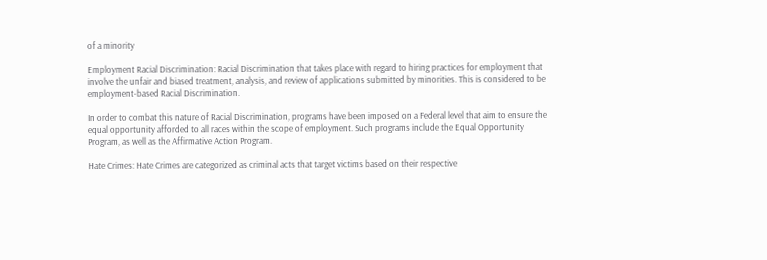of a minority

Employment Racial Discrimination: Racial Discrimination that takes place with regard to hiring practices for employment that involve the unfair and biased treatment, analysis, and review of applications submitted by minorities. This is considered to be employment-based Racial Discrimination.

In order to combat this nature of Racial Discrimination, programs have been imposed on a Federal level that aim to ensure the equal opportunity afforded to all races within the scope of employment. Such programs include the Equal Opportunity Program, as well as the Affirmative Action Program.

Hate Crimes: Hate Crimes are categorized as criminal acts that target victims based on their respective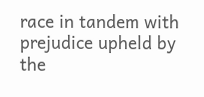race in tandem with prejudice upheld by the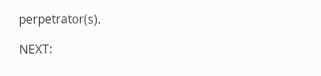perpetrator(s).

NEXT: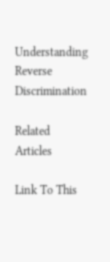Understanding Reverse Discrimination

Related Articles

Link To This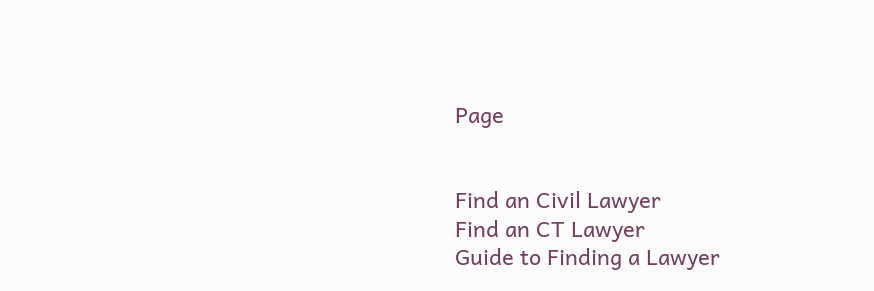Page


Find an Civil Lawyer
Find an CT Lawyer
Guide to Finding a Lawyer